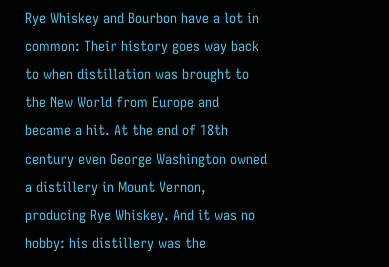Rye Whiskey and Bourbon have a lot in common: Their history goes way back to when distillation was brought to the New World from Europe and became a hit. At the end of 18th century even George Washington owned a distillery in Mount Vernon, producing Rye Whiskey. And it was no hobby: his distillery was the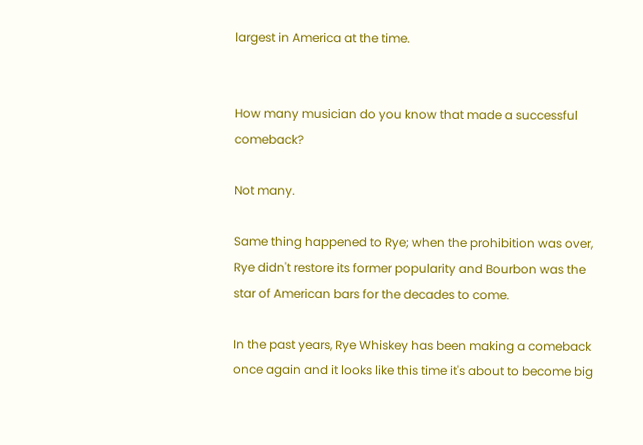largest in America at the time.


How many musician do you know that made a successful comeback?

Not many.

Same thing happened to Rye; when the prohibition was over, Rye didn't restore its former popularity and Bourbon was the star of American bars for the decades to come.

In the past years, Rye Whiskey has been making a comeback once again and it looks like this time it's about to become big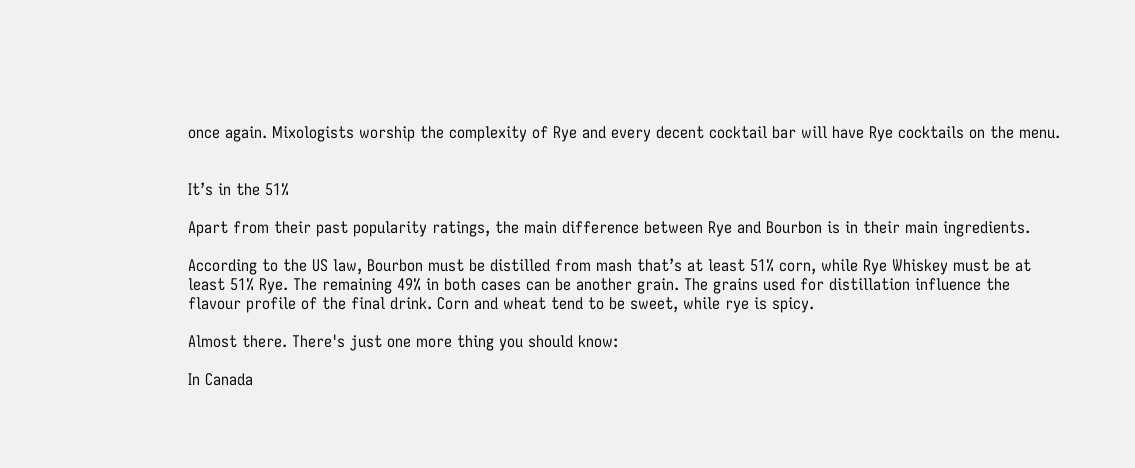once again. Mixologists worship the complexity of Rye and every decent cocktail bar will have Rye cocktails on the menu.


It’s in the 51%

Apart from their past popularity ratings, the main difference between Rye and Bourbon is in their main ingredients.

According to the US law, Bourbon must be distilled from mash that’s at least 51% corn, while Rye Whiskey must be at least 51% Rye. The remaining 49% in both cases can be another grain. The grains used for distillation influence the flavour profile of the final drink. Corn and wheat tend to be sweet, while rye is spicy.

Almost there. There's just one more thing you should know:

In Canada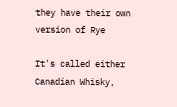they have their own version of Rye

It's called either Canadian Whisky,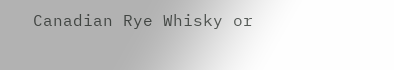Canadian Rye Whisky or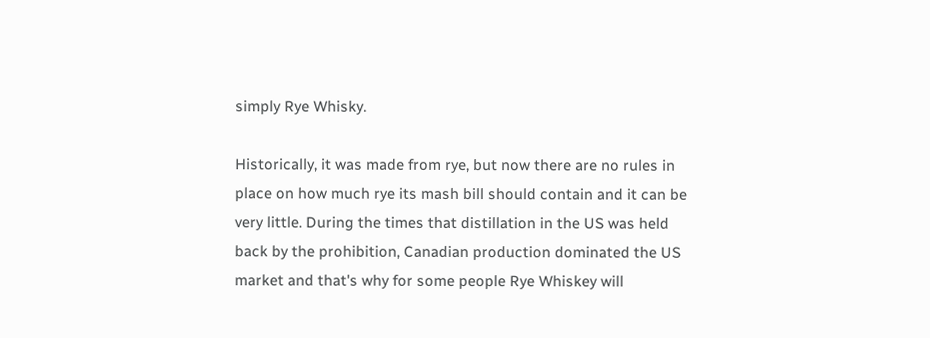simply Rye Whisky.

Historically, it was made from rye, but now there are no rules in place on how much rye its mash bill should contain and it can be very little. During the times that distillation in the US was held back by the prohibition, Canadian production dominated the US market and that's why for some people Rye Whiskey will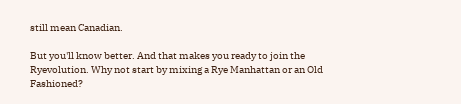still mean Canadian.

But you'll know better. And that makes you ready to join the Ryevolution. Why not start by mixing a Rye Manhattan or an Old Fashioned?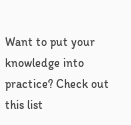Want to put your knowledge into practice? Check out this list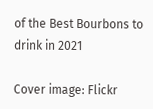of the Best Bourbons to drink in 2021

Cover image: Flickr